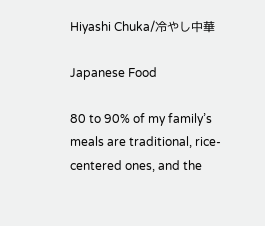Hiyashi Chuka/冷やし中華

Japanese Food

80 to 90% of my family’s meals are traditional, rice-centered ones, and the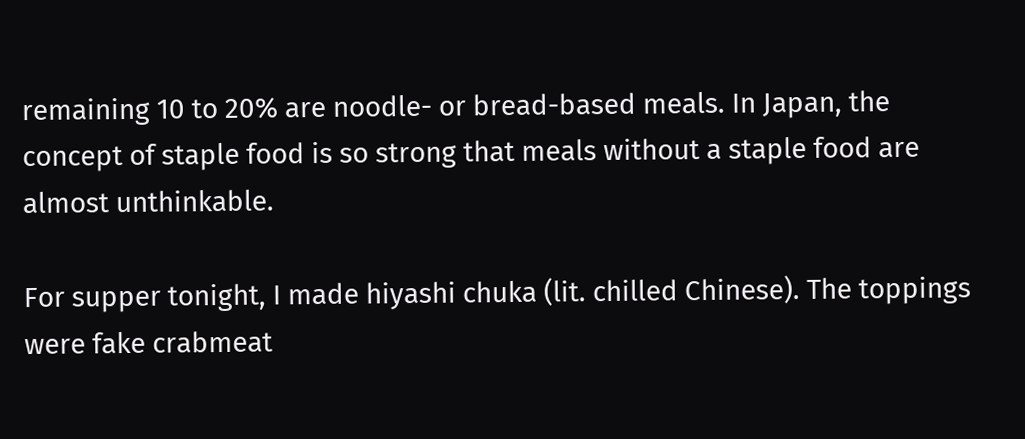remaining 10 to 20% are noodle- or bread-based meals. In Japan, the concept of staple food is so strong that meals without a staple food are almost unthinkable.

For supper tonight, I made hiyashi chuka (lit. chilled Chinese). The toppings were fake crabmeat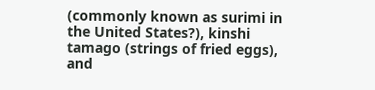(commonly known as surimi in the United States?), kinshi tamago (strings of fried eggs), and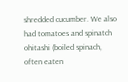shredded cucumber. We also had tomatoes and spinatch ohitashi (boiled spinach, often eaten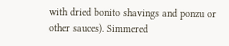with dried bonito shavings and ponzu or other sauces). Simmered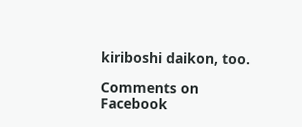kiriboshi daikon, too.

Comments on Facebook